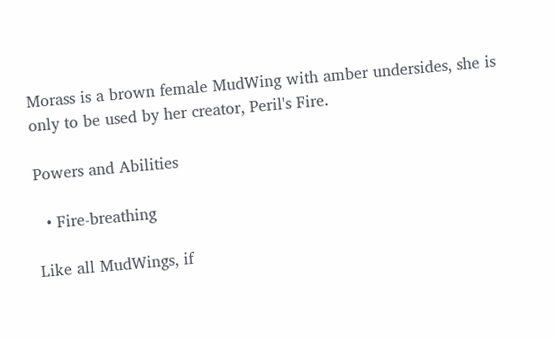Morass is a brown female MudWing with amber undersides, she is only to be used by her creator, Peril's Fire.

Powers and Abilities

  • Fire-breathing

Like all MudWings, if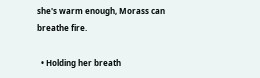she's warm enough, Morass can breathe fire.

  • Holding her breath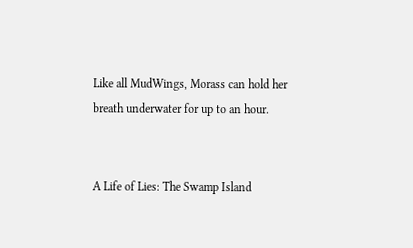Like all MudWings, Morass can hold her breath underwater for up to an hour.


A Life of Lies: The Swamp Island